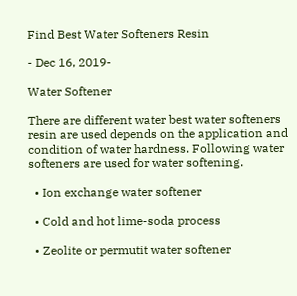Find Best Water Softeners Resin

- Dec 16, 2019-

Water Softener

There are different water best water softeners resin are used depends on the application and condition of water hardness. Following water softeners are used for water softening.

  • Ion exchange water softener

  • Cold and hot lime-soda process

  • Zeolite or permutit water softener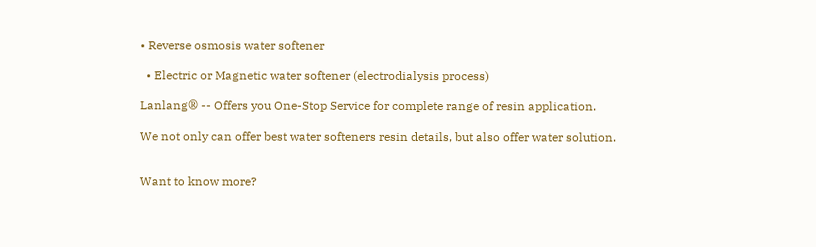• Reverse osmosis water softener

  • Electric or Magnetic water softener (electrodialysis process)

Lanlang® -- Offers you One-Stop Service for complete range of resin application.

We not only can offer best water softeners resin details, but also offer water solution.


Want to know more?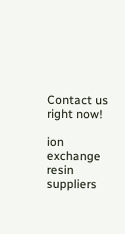Contact us right now!

ion exchange resin suppliers